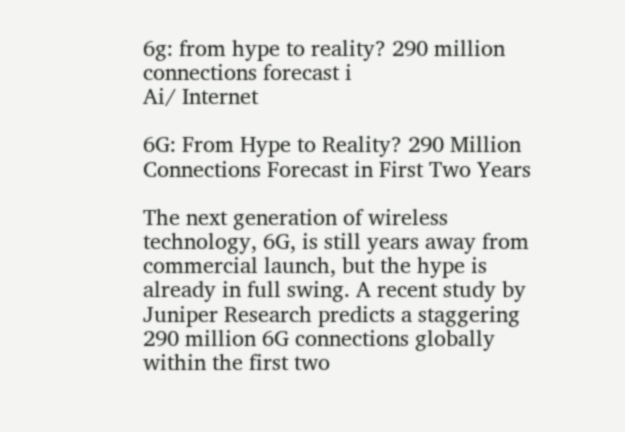6g: from hype to reality? 290 million connections forecast i
Ai/ Internet

6G: From Hype to Reality? 290 Million Connections Forecast in First Two Years

The next generation of wireless technology, 6G, is still years away from commercial launch, but the hype is already in full swing. A recent study by Juniper Research predicts a staggering 290 million 6G connections globally within the first two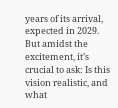years of its arrival, expected in 2029. But amidst the excitement, it’s crucial to ask: Is this vision realistic, and what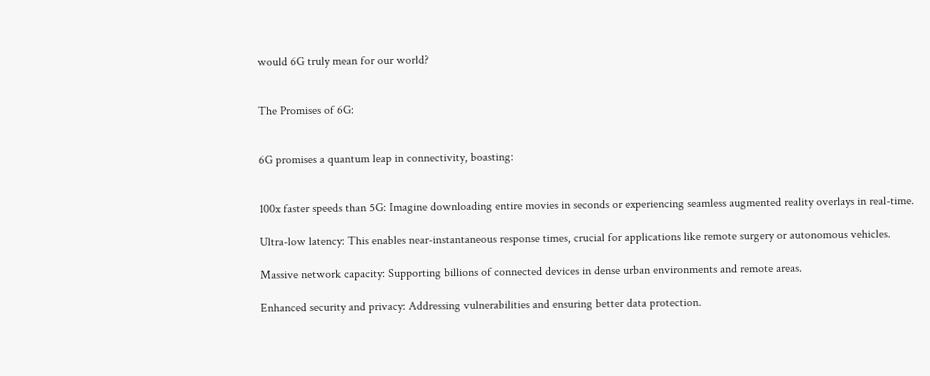would 6G truly mean for our world?


The Promises of 6G:


6G promises a quantum leap in connectivity, boasting:


100x faster speeds than 5G: Imagine downloading entire movies in seconds or experiencing seamless augmented reality overlays in real-time.

Ultra-low latency: This enables near-instantaneous response times, crucial for applications like remote surgery or autonomous vehicles.

Massive network capacity: Supporting billions of connected devices in dense urban environments and remote areas.

Enhanced security and privacy: Addressing vulnerabilities and ensuring better data protection.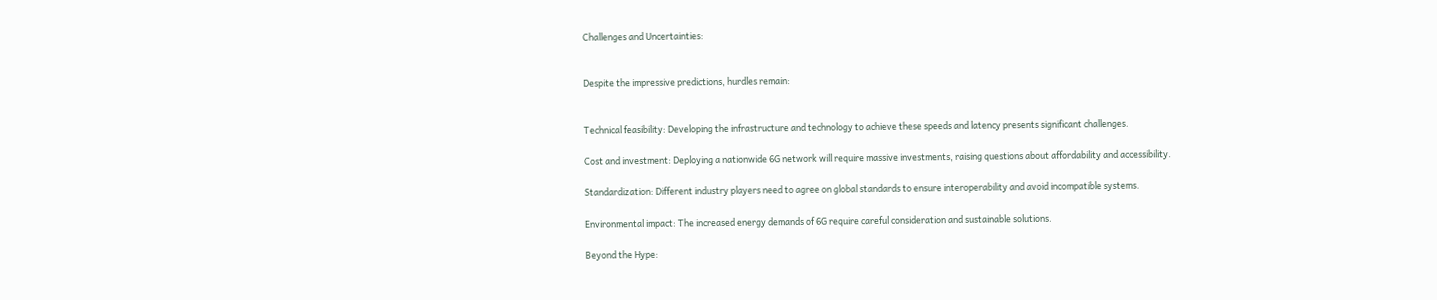Challenges and Uncertainties:


Despite the impressive predictions, hurdles remain:


Technical feasibility: Developing the infrastructure and technology to achieve these speeds and latency presents significant challenges.

Cost and investment: Deploying a nationwide 6G network will require massive investments, raising questions about affordability and accessibility.

Standardization: Different industry players need to agree on global standards to ensure interoperability and avoid incompatible systems.

Environmental impact: The increased energy demands of 6G require careful consideration and sustainable solutions.

Beyond the Hype: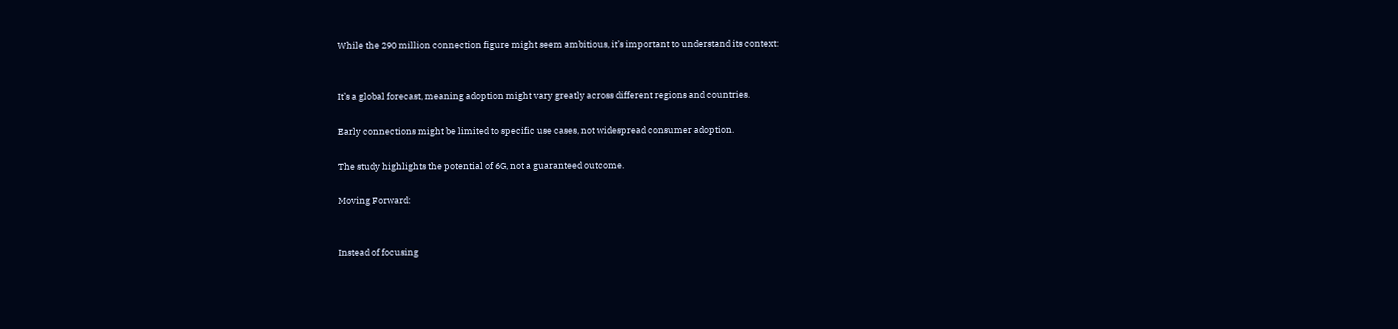While the 290 million connection figure might seem ambitious, it’s important to understand its context:


It’s a global forecast, meaning adoption might vary greatly across different regions and countries.

Early connections might be limited to specific use cases, not widespread consumer adoption.

The study highlights the potential of 6G, not a guaranteed outcome.

Moving Forward:


Instead of focusing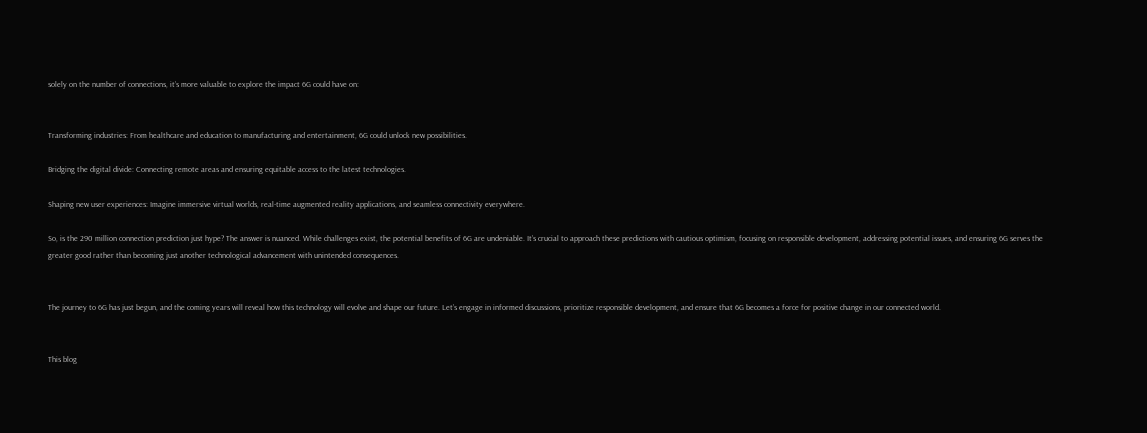solely on the number of connections, it’s more valuable to explore the impact 6G could have on:


Transforming industries: From healthcare and education to manufacturing and entertainment, 6G could unlock new possibilities.

Bridging the digital divide: Connecting remote areas and ensuring equitable access to the latest technologies.

Shaping new user experiences: Imagine immersive virtual worlds, real-time augmented reality applications, and seamless connectivity everywhere.

So, is the 290 million connection prediction just hype? The answer is nuanced. While challenges exist, the potential benefits of 6G are undeniable. It’s crucial to approach these predictions with cautious optimism, focusing on responsible development, addressing potential issues, and ensuring 6G serves the greater good rather than becoming just another technological advancement with unintended consequences.


The journey to 6G has just begun, and the coming years will reveal how this technology will evolve and shape our future. Let’s engage in informed discussions, prioritize responsible development, and ensure that 6G becomes a force for positive change in our connected world.


This blog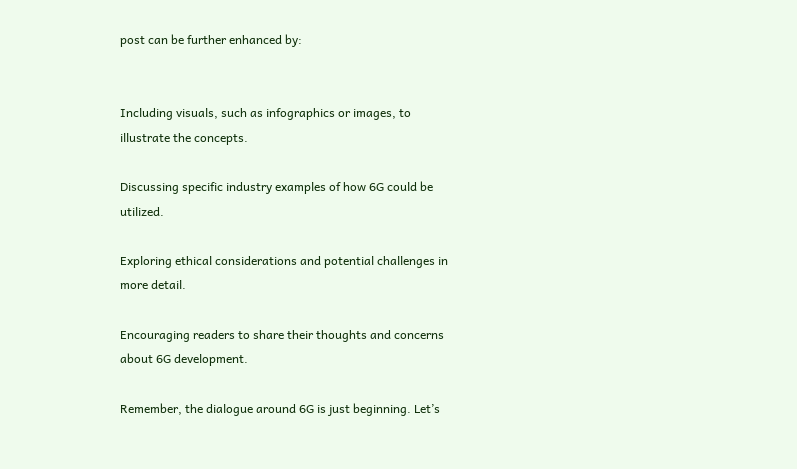post can be further enhanced by:


Including visuals, such as infographics or images, to illustrate the concepts.

Discussing specific industry examples of how 6G could be utilized.

Exploring ethical considerations and potential challenges in more detail.

Encouraging readers to share their thoughts and concerns about 6G development.

Remember, the dialogue around 6G is just beginning. Let’s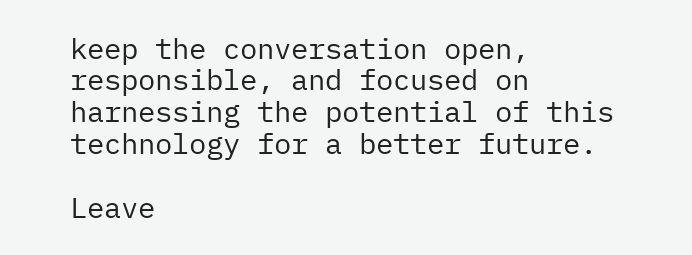keep the conversation open, responsible, and focused on harnessing the potential of this technology for a better future.

Leave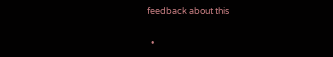feedback about this

  •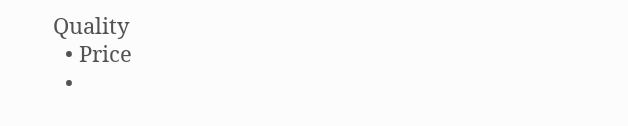Quality
  • Price
  •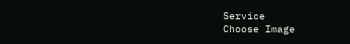Service
Choose Image